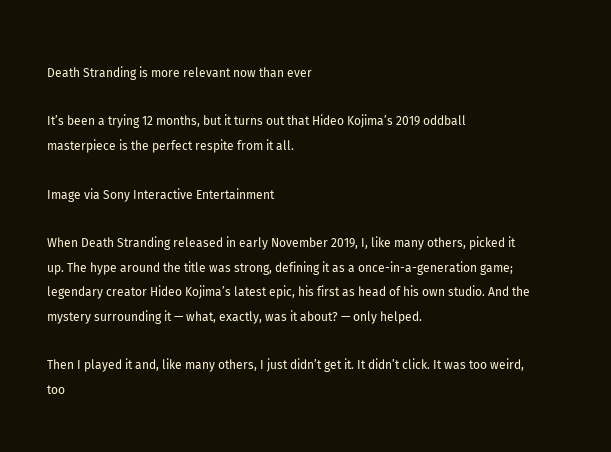Death Stranding is more relevant now than ever

It’s been a trying 12 months, but it turns out that Hideo Kojima’s 2019 oddball masterpiece is the perfect respite from it all.

Image via Sony Interactive Entertainment

When Death Stranding released in early November 2019, I, like many others, picked it up. The hype around the title was strong, defining it as a once-in-a-generation game; legendary creator Hideo Kojima’s latest epic, his first as head of his own studio. And the mystery surrounding it — what, exactly, was it about? — only helped.

Then I played it and, like many others, I just didn’t get it. It didn’t click. It was too weird, too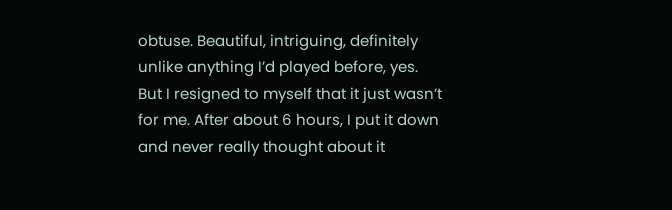obtuse. Beautiful, intriguing, definitely unlike anything I’d played before, yes. But I resigned to myself that it just wasn’t for me. After about 6 hours, I put it down and never really thought about it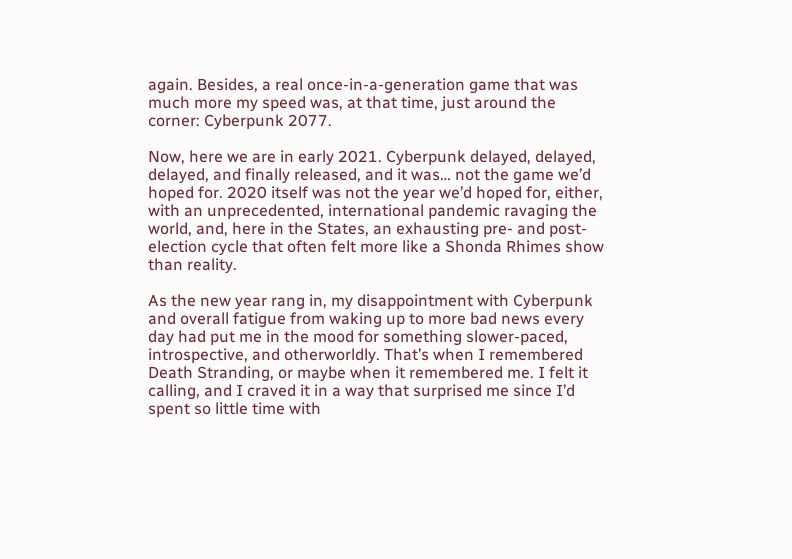again. Besides, a real once-in-a-generation game that was much more my speed was, at that time, just around the corner: Cyberpunk 2077.

Now, here we are in early 2021. Cyberpunk delayed, delayed, delayed, and finally released, and it was… not the game we’d hoped for. 2020 itself was not the year we’d hoped for, either, with an unprecedented, international pandemic ravaging the world, and, here in the States, an exhausting pre- and post-election cycle that often felt more like a Shonda Rhimes show than reality.

As the new year rang in, my disappointment with Cyberpunk and overall fatigue from waking up to more bad news every day had put me in the mood for something slower-paced, introspective, and otherworldly. That’s when I remembered Death Stranding, or maybe when it remembered me. I felt it calling, and I craved it in a way that surprised me since I’d spent so little time with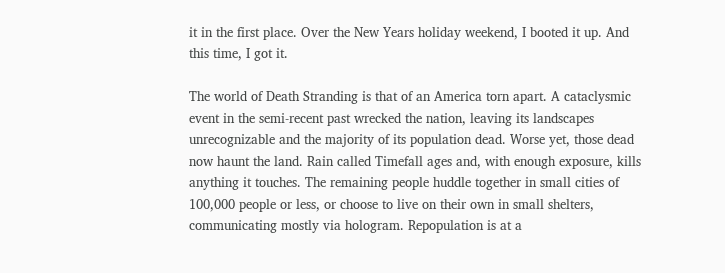it in the first place. Over the New Years holiday weekend, I booted it up. And this time, I got it.

The world of Death Stranding is that of an America torn apart. A cataclysmic event in the semi-recent past wrecked the nation, leaving its landscapes unrecognizable and the majority of its population dead. Worse yet, those dead now haunt the land. Rain called Timefall ages and, with enough exposure, kills anything it touches. The remaining people huddle together in small cities of 100,000 people or less, or choose to live on their own in small shelters, communicating mostly via hologram. Repopulation is at a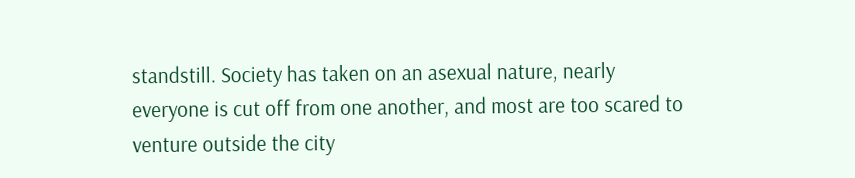standstill. Society has taken on an asexual nature, nearly everyone is cut off from one another, and most are too scared to venture outside the city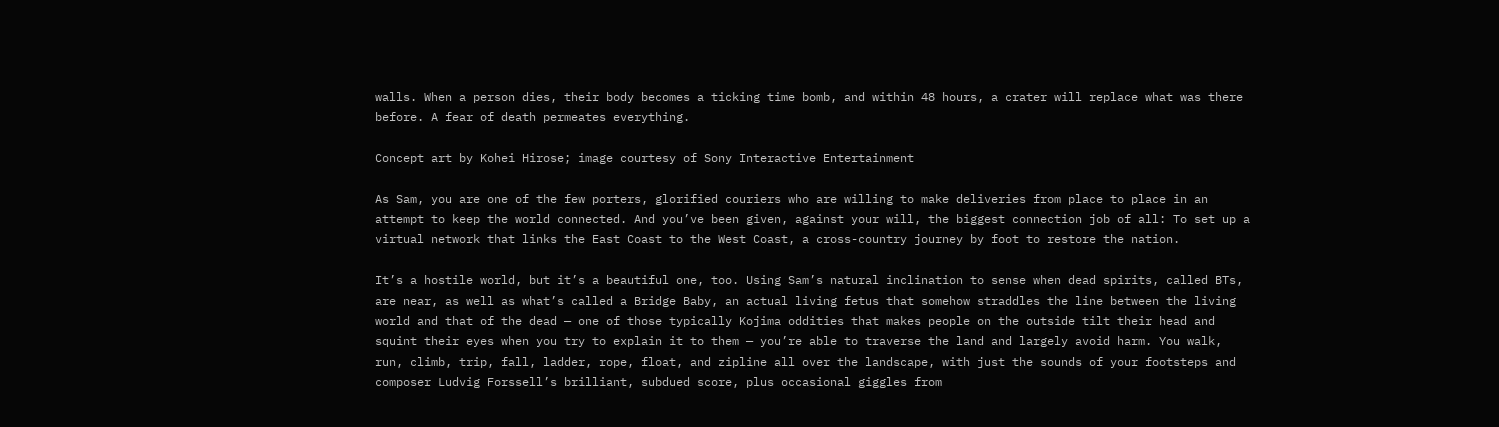walls. When a person dies, their body becomes a ticking time bomb, and within 48 hours, a crater will replace what was there before. A fear of death permeates everything.

Concept art by Kohei Hirose; image courtesy of Sony Interactive Entertainment

As Sam, you are one of the few porters, glorified couriers who are willing to make deliveries from place to place in an attempt to keep the world connected. And you’ve been given, against your will, the biggest connection job of all: To set up a virtual network that links the East Coast to the West Coast, a cross-country journey by foot to restore the nation.

It’s a hostile world, but it’s a beautiful one, too. Using Sam’s natural inclination to sense when dead spirits, called BTs, are near, as well as what’s called a Bridge Baby, an actual living fetus that somehow straddles the line between the living world and that of the dead — one of those typically Kojima oddities that makes people on the outside tilt their head and squint their eyes when you try to explain it to them — you’re able to traverse the land and largely avoid harm. You walk, run, climb, trip, fall, ladder, rope, float, and zipline all over the landscape, with just the sounds of your footsteps and composer Ludvig Forssell’s brilliant, subdued score, plus occasional giggles from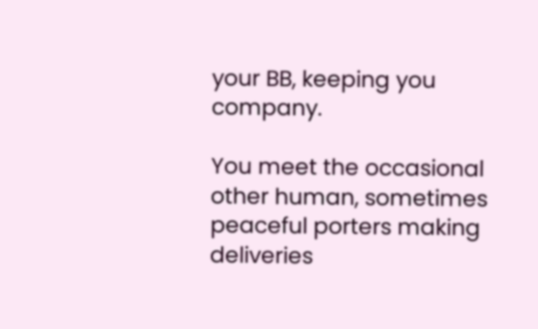your BB, keeping you company.

You meet the occasional other human, sometimes peaceful porters making deliveries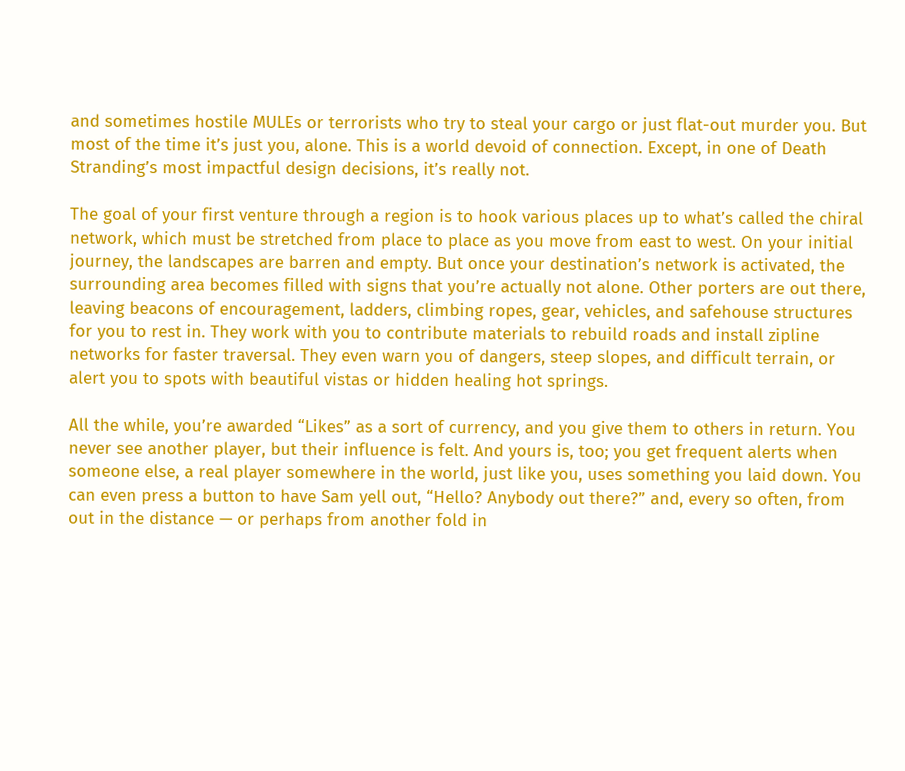and sometimes hostile MULEs or terrorists who try to steal your cargo or just flat-out murder you. But most of the time it’s just you, alone. This is a world devoid of connection. Except, in one of Death Stranding’s most impactful design decisions, it’s really not.

The goal of your first venture through a region is to hook various places up to what’s called the chiral network, which must be stretched from place to place as you move from east to west. On your initial journey, the landscapes are barren and empty. But once your destination’s network is activated, the surrounding area becomes filled with signs that you’re actually not alone. Other porters are out there, leaving beacons of encouragement, ladders, climbing ropes, gear, vehicles, and safehouse structures for you to rest in. They work with you to contribute materials to rebuild roads and install zipline networks for faster traversal. They even warn you of dangers, steep slopes, and difficult terrain, or alert you to spots with beautiful vistas or hidden healing hot springs.

All the while, you’re awarded “Likes” as a sort of currency, and you give them to others in return. You never see another player, but their influence is felt. And yours is, too; you get frequent alerts when someone else, a real player somewhere in the world, just like you, uses something you laid down. You can even press a button to have Sam yell out, “Hello? Anybody out there?” and, every so often, from out in the distance — or perhaps from another fold in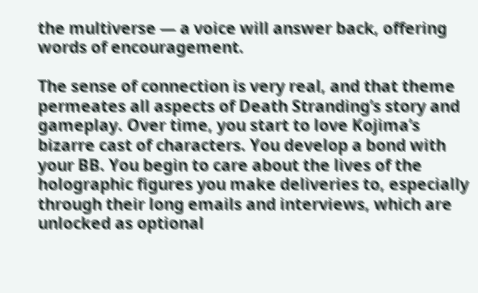the multiverse — a voice will answer back, offering words of encouragement.

The sense of connection is very real, and that theme permeates all aspects of Death Stranding’s story and gameplay. Over time, you start to love Kojima’s bizarre cast of characters. You develop a bond with your BB. You begin to care about the lives of the holographic figures you make deliveries to, especially through their long emails and interviews, which are unlocked as optional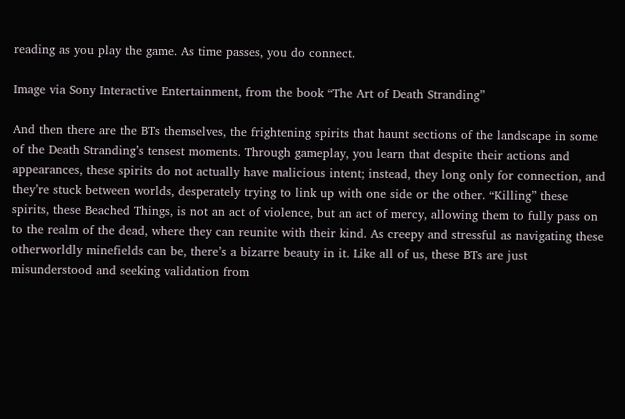reading as you play the game. As time passes, you do connect.

Image via Sony Interactive Entertainment, from the book “The Art of Death Stranding”

And then there are the BTs themselves, the frightening spirits that haunt sections of the landscape in some of the Death Stranding’s tensest moments. Through gameplay, you learn that despite their actions and appearances, these spirits do not actually have malicious intent; instead, they long only for connection, and they’re stuck between worlds, desperately trying to link up with one side or the other. “Killing” these spirits, these Beached Things, is not an act of violence, but an act of mercy, allowing them to fully pass on to the realm of the dead, where they can reunite with their kind. As creepy and stressful as navigating these otherworldly minefields can be, there’s a bizarre beauty in it. Like all of us, these BTs are just misunderstood and seeking validation from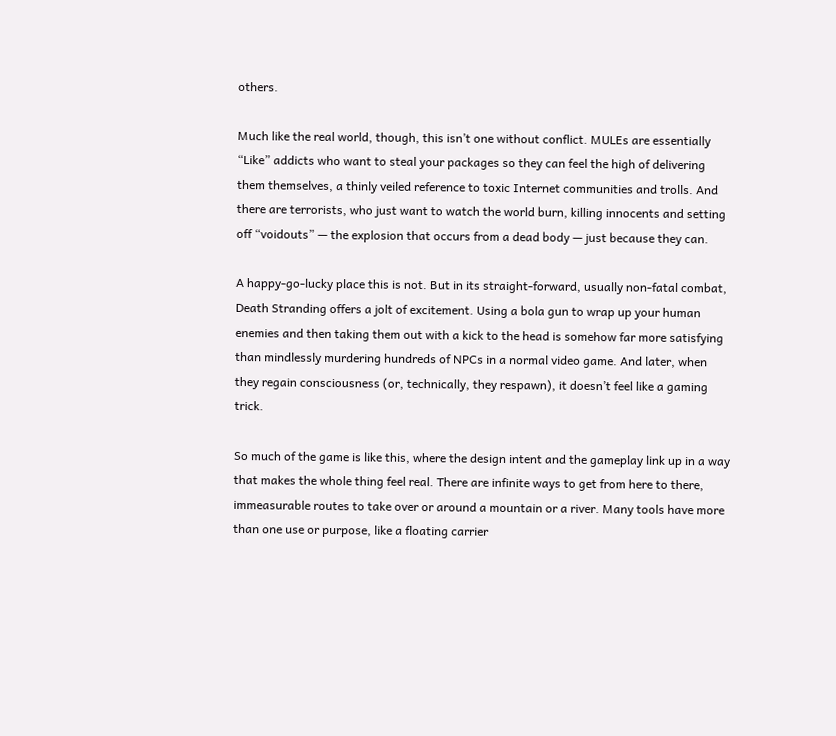others.

Much like the real world, though, this isn’t one without conflict. MULEs are essentially “Like” addicts who want to steal your packages so they can feel the high of delivering them themselves, a thinly veiled reference to toxic Internet communities and trolls. And there are terrorists, who just want to watch the world burn, killing innocents and setting off “voidouts” — the explosion that occurs from a dead body — just because they can.

A happy-go-lucky place this is not. But in its straight-forward, usually non-fatal combat, Death Stranding offers a jolt of excitement. Using a bola gun to wrap up your human enemies and then taking them out with a kick to the head is somehow far more satisfying than mindlessly murdering hundreds of NPCs in a normal video game. And later, when they regain consciousness (or, technically, they respawn), it doesn’t feel like a gaming trick.

So much of the game is like this, where the design intent and the gameplay link up in a way that makes the whole thing feel real. There are infinite ways to get from here to there, immeasurable routes to take over or around a mountain or a river. Many tools have more than one use or purpose, like a floating carrier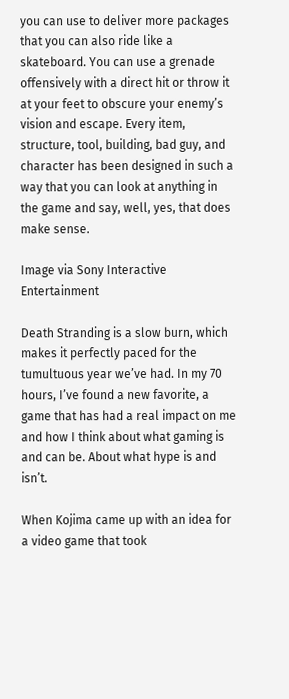you can use to deliver more packages that you can also ride like a skateboard. You can use a grenade offensively with a direct hit or throw it at your feet to obscure your enemy’s vision and escape. Every item, structure, tool, building, bad guy, and character has been designed in such a way that you can look at anything in the game and say, well, yes, that does make sense.

Image via Sony Interactive Entertainment

Death Stranding is a slow burn, which makes it perfectly paced for the tumultuous year we’ve had. In my 70 hours, I’ve found a new favorite, a game that has had a real impact on me and how I think about what gaming is and can be. About what hype is and isn’t.

When Kojima came up with an idea for a video game that took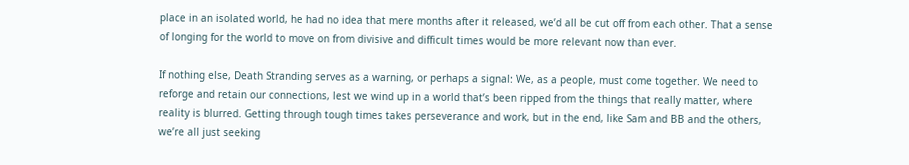place in an isolated world, he had no idea that mere months after it released, we’d all be cut off from each other. That a sense of longing for the world to move on from divisive and difficult times would be more relevant now than ever.

If nothing else, Death Stranding serves as a warning, or perhaps a signal: We, as a people, must come together. We need to reforge and retain our connections, lest we wind up in a world that’s been ripped from the things that really matter, where reality is blurred. Getting through tough times takes perseverance and work, but in the end, like Sam and BB and the others, we’re all just seeking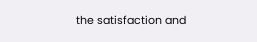the satisfaction and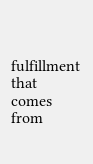fulfillment that comes from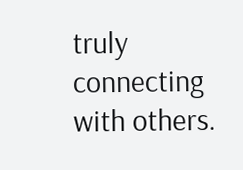truly connecting with others.